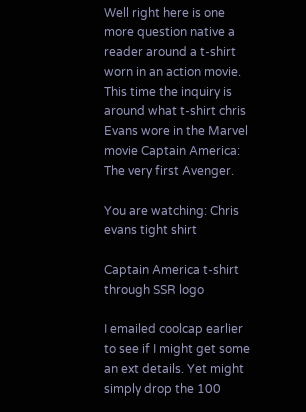Well right here is one more question native a reader around a t-shirt worn in an action movie. This time the inquiry is around what t-shirt chris Evans wore in the Marvel movie Captain America: The very first Avenger.

You are watching: Chris evans tight shirt

Captain America t-shirt through SSR logo

I emailed coolcap earlier to see if I might get some an ext details. Yet might simply drop the 100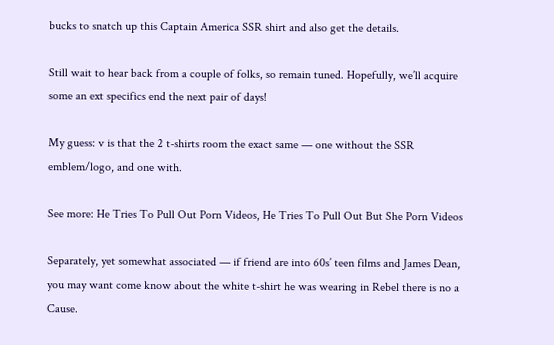bucks to snatch up this Captain America SSR shirt and also get the details.

Still wait to hear back from a couple of folks, so remain tuned. Hopefully, we’ll acquire some an ext specifics end the next pair of days!

My guess: v is that the 2 t-shirts room the exact same — one without the SSR emblem/logo, and one with.

See more: He Tries To Pull Out Porn Videos, He Tries To Pull Out But She Porn Videos

Separately, yet somewhat associated — if friend are into 60s’ teen films and James Dean, you may want come know about the white t-shirt he was wearing in Rebel there is no a Cause.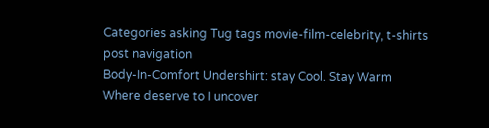Categories asking Tug tags movie-film-celebrity, t-shirts post navigation
Body-In-Comfort Undershirt: stay Cool. Stay Warm
Where deserve to I uncover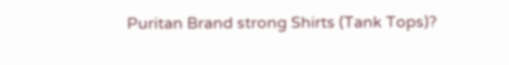Puritan Brand strong Shirts (Tank Tops)?